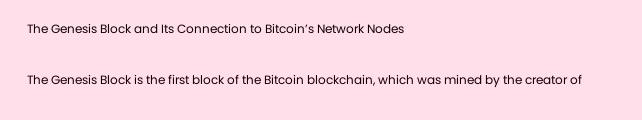The Genesis Block and Its Connection to Bitcoin’s Network Nodes

The Genesis Block is the first block of the Bitcoin blockchain, which was mined by the creator of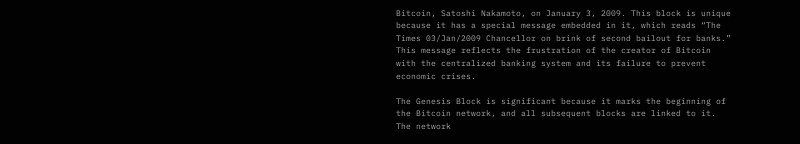Bitcoin, Satoshi Nakamoto, on January 3, 2009. This block is unique because it has a special message embedded in it, which reads “The Times 03/Jan/2009 Chancellor on brink of second bailout for banks.” This message reflects the frustration of the creator of Bitcoin with the centralized banking system and its failure to prevent economic crises.

The Genesis Block is significant because it marks the beginning of the Bitcoin network, and all subsequent blocks are linked to it. The network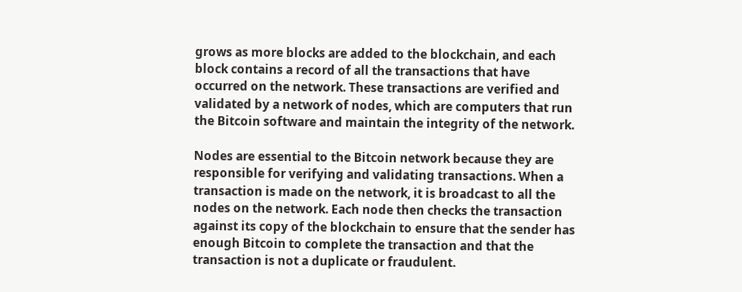grows as more blocks are added to the blockchain, and each block contains a record of all the transactions that have occurred on the network. These transactions are verified and validated by a network of nodes, which are computers that run the Bitcoin software and maintain the integrity of the network.

Nodes are essential to the Bitcoin network because they are responsible for verifying and validating transactions. When a transaction is made on the network, it is broadcast to all the nodes on the network. Each node then checks the transaction against its copy of the blockchain to ensure that the sender has enough Bitcoin to complete the transaction and that the transaction is not a duplicate or fraudulent.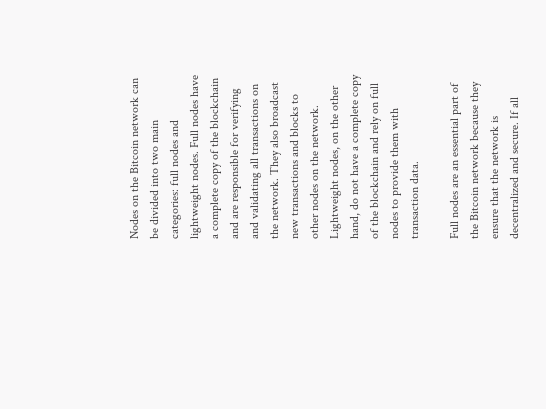Nodes on the Bitcoin network can be divided into two main categories: full nodes and lightweight nodes. Full nodes have a complete copy of the blockchain and are responsible for verifying and validating all transactions on the network. They also broadcast new transactions and blocks to other nodes on the network. Lightweight nodes, on the other hand, do not have a complete copy of the blockchain and rely on full nodes to provide them with transaction data.

Full nodes are an essential part of the Bitcoin network because they ensure that the network is decentralized and secure. If all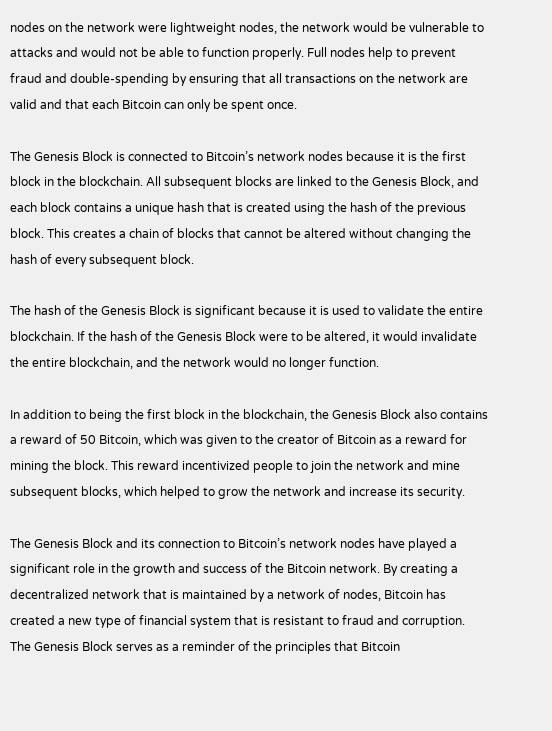nodes on the network were lightweight nodes, the network would be vulnerable to attacks and would not be able to function properly. Full nodes help to prevent fraud and double-spending by ensuring that all transactions on the network are valid and that each Bitcoin can only be spent once.

The Genesis Block is connected to Bitcoin’s network nodes because it is the first block in the blockchain. All subsequent blocks are linked to the Genesis Block, and each block contains a unique hash that is created using the hash of the previous block. This creates a chain of blocks that cannot be altered without changing the hash of every subsequent block.

The hash of the Genesis Block is significant because it is used to validate the entire blockchain. If the hash of the Genesis Block were to be altered, it would invalidate the entire blockchain, and the network would no longer function.

In addition to being the first block in the blockchain, the Genesis Block also contains a reward of 50 Bitcoin, which was given to the creator of Bitcoin as a reward for mining the block. This reward incentivized people to join the network and mine subsequent blocks, which helped to grow the network and increase its security.

The Genesis Block and its connection to Bitcoin’s network nodes have played a significant role in the growth and success of the Bitcoin network. By creating a decentralized network that is maintained by a network of nodes, Bitcoin has created a new type of financial system that is resistant to fraud and corruption. The Genesis Block serves as a reminder of the principles that Bitcoin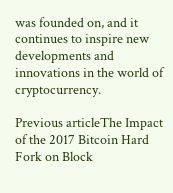was founded on, and it continues to inspire new developments and innovations in the world of cryptocurrency.

Previous articleThe Impact of the 2017 Bitcoin Hard Fork on Block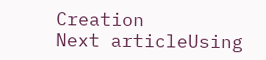Creation
Next articleUsing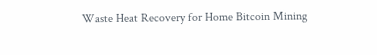Waste Heat Recovery for Home Bitcoin Mining